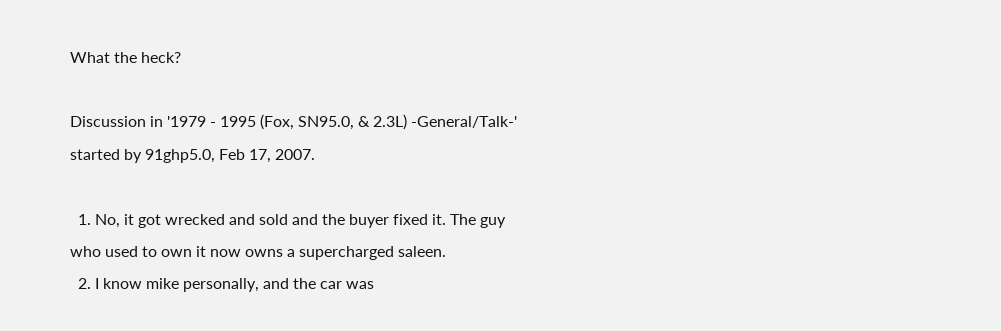What the heck?

Discussion in '1979 - 1995 (Fox, SN95.0, & 2.3L) -General/Talk-' started by 91ghp5.0, Feb 17, 2007.

  1. No, it got wrecked and sold and the buyer fixed it. The guy who used to own it now owns a supercharged saleen.
  2. I know mike personally, and the car was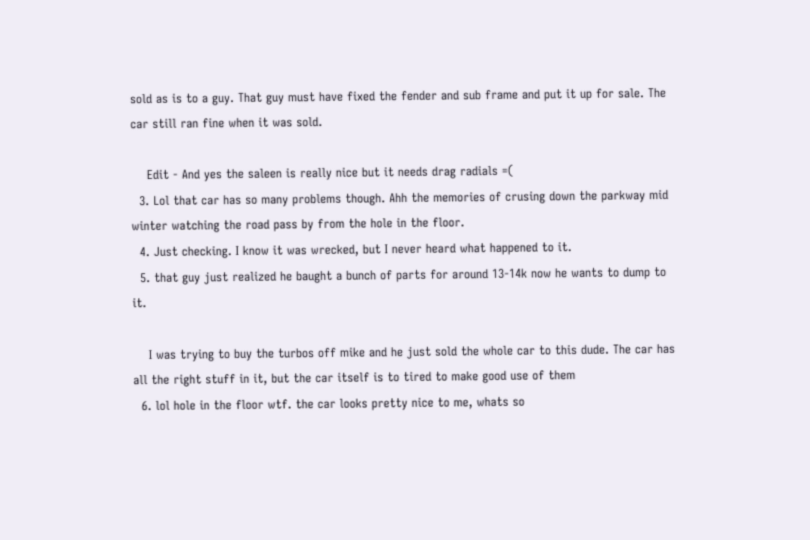sold as is to a guy. That guy must have fixed the fender and sub frame and put it up for sale. The car still ran fine when it was sold.

    Edit - And yes the saleen is really nice but it needs drag radials =(
  3. Lol that car has so many problems though. Ahh the memories of crusing down the parkway mid winter watching the road pass by from the hole in the floor.
  4. Just checking. I know it was wrecked, but I never heard what happened to it.
  5. that guy just realized he baught a bunch of parts for around 13-14k now he wants to dump to it.

    I was trying to buy the turbos off mike and he just sold the whole car to this dude. The car has all the right stuff in it, but the car itself is to tired to make good use of them
  6. lol hole in the floor wtf. the car looks pretty nice to me, whats so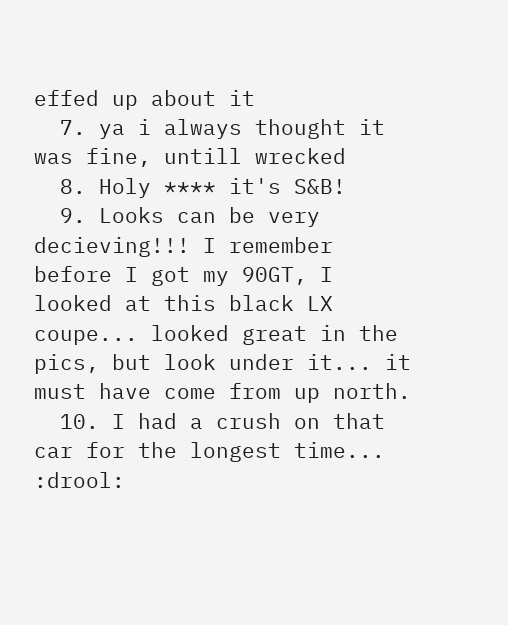effed up about it
  7. ya i always thought it was fine, untill wrecked
  8. Holy **** it's S&B!
  9. Looks can be very decieving!!! I remember before I got my 90GT, I looked at this black LX coupe... looked great in the pics, but look under it... it must have come from up north.
  10. I had a crush on that car for the longest time... :drool: